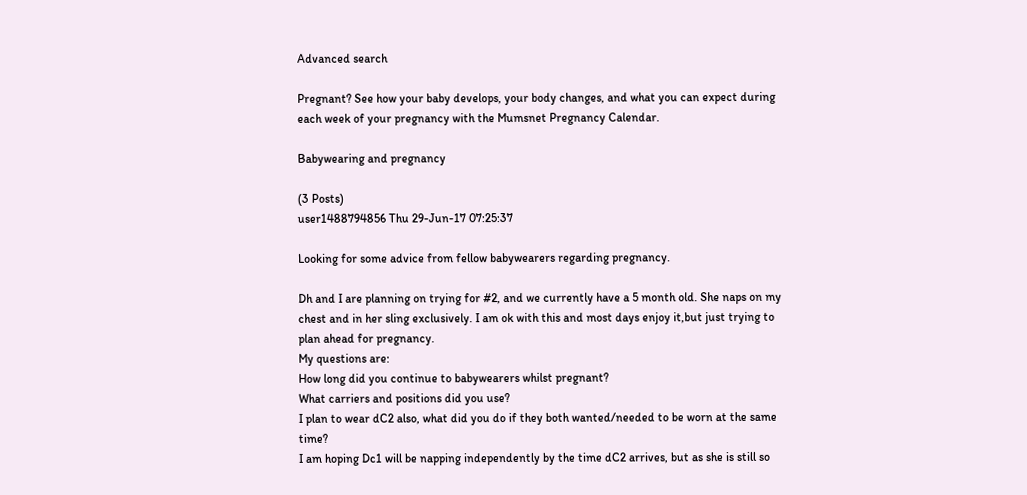Advanced search

Pregnant? See how your baby develops, your body changes, and what you can expect during each week of your pregnancy with the Mumsnet Pregnancy Calendar.

Babywearing and pregnancy

(3 Posts)
user1488794856 Thu 29-Jun-17 07:25:37

Looking for some advice from fellow babywearers regarding pregnancy.

Dh and I are planning on trying for #2, and we currently have a 5 month old. She naps on my chest and in her sling exclusively. I am ok with this and most days enjoy it,but just trying to plan ahead for pregnancy.
My questions are:
How long did you continue to babywearers whilst pregnant?
What carriers and positions did you use?
I plan to wear dC2 also, what did you do if they both wanted/needed to be worn at the same time?
I am hoping Dc1 will be napping independently by the time dC2 arrives, but as she is still so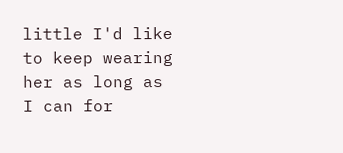little I'd like to keep wearing her as long as I can for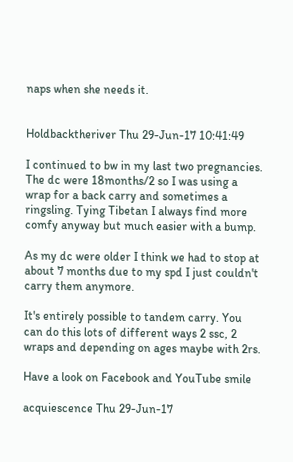naps when she needs it.


Holdbacktheriver Thu 29-Jun-17 10:41:49

I continued to bw in my last two pregnancies. The dc were 18months/2 so I was using a wrap for a back carry and sometimes a ringsling. Tying Tibetan I always find more comfy anyway but much easier with a bump.

As my dc were older I think we had to stop at about 7 months due to my spd I just couldn't carry them anymore.

It's entirely possible to tandem carry. You can do this lots of different ways 2 ssc, 2 wraps and depending on ages maybe with 2rs.

Have a look on Facebook and YouTube smile

acquiescence Thu 29-Jun-17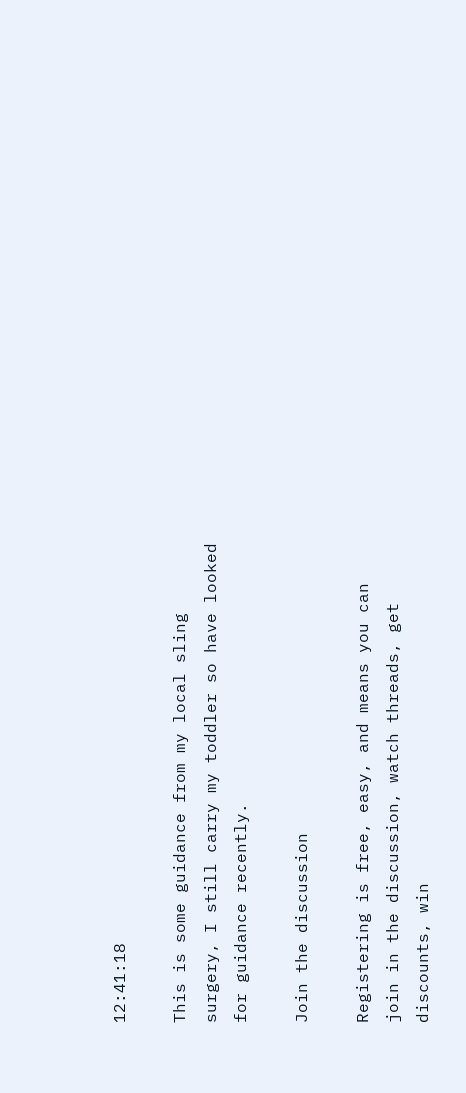12:41:18

This is some guidance from my local sling surgery, I still carry my toddler so have looked for guidance recently.

Join the discussion

Registering is free, easy, and means you can join in the discussion, watch threads, get discounts, win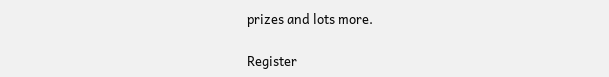prizes and lots more.

Register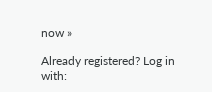now »

Already registered? Log in with: